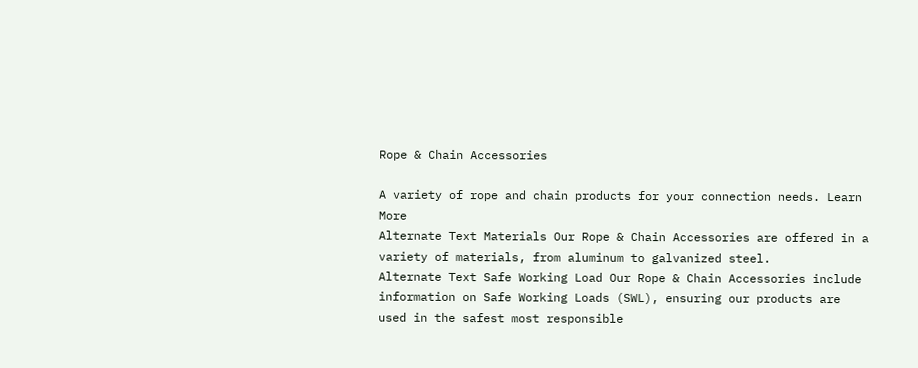Rope & Chain Accessories

A variety of rope and chain products for your connection needs. Learn More
Alternate Text Materials Our Rope & Chain Accessories are offered in a variety of materials, from aluminum to galvanized steel.
Alternate Text Safe Working Load Our Rope & Chain Accessories include information on Safe Working Loads (SWL), ensuring our products are used in the safest most responsible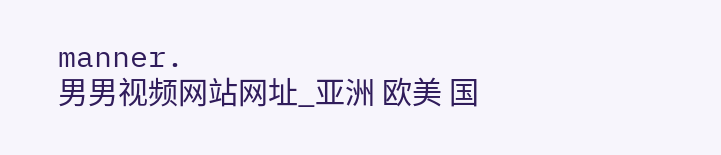manner.
男男视频网站网址_亚洲 欧美 国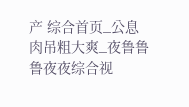产 综合首页_公息肉吊粗大爽_夜鲁鲁鲁夜夜综合视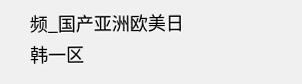频_国产亚洲欧美日韩一区